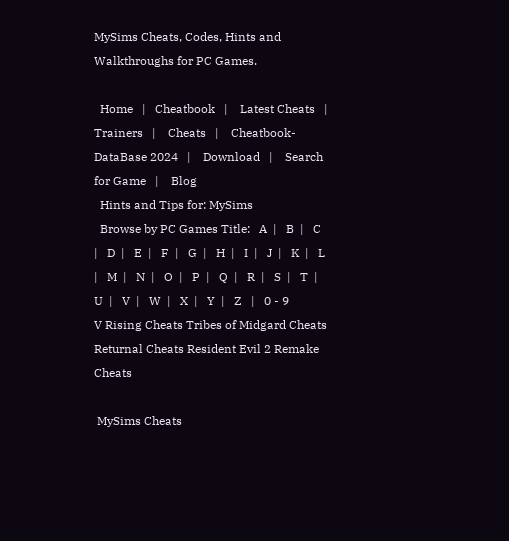MySims Cheats, Codes, Hints and Walkthroughs for PC Games.

  Home   |   Cheatbook   |    Latest Cheats   |    Trainers   |    Cheats   |    Cheatbook-DataBase 2024   |    Download   |    Search for Game   |    Blog
  Hints and Tips for: MySims
  Browse by PC Games Title:   A  |   B  |   C  |   D  |   E  |   F  |   G  |   H  |   I  |   J  |   K  |   L  |   M  |   N  |   O  |   P  |   Q  |   R  |   S  |   T  |   U  |   V  |   W  |   X  |   Y  |   Z   |   0 - 9
V Rising Cheats Tribes of Midgard Cheats Returnal Cheats Resident Evil 2 Remake Cheats

 MySims Cheats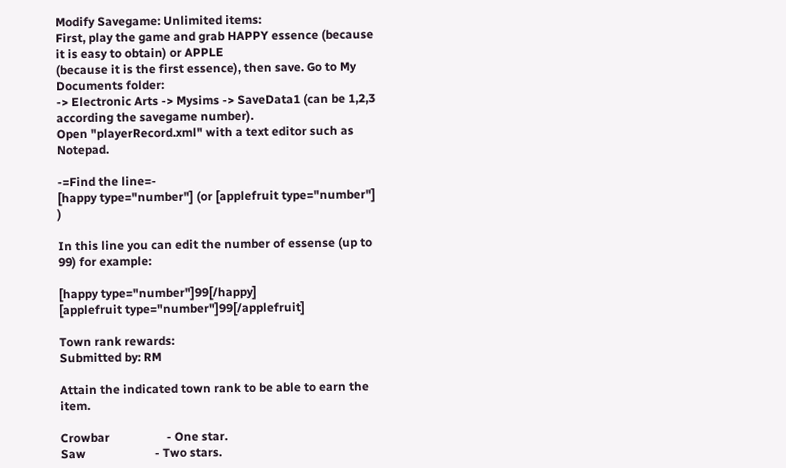Modify Savegame: Unlimited items:
First, play the game and grab HAPPY essence (because it is easy to obtain) or APPLE
(because it is the first essence), then save. Go to My Documents folder:
-> Electronic Arts -> Mysims -> SaveData1 (can be 1,2,3 according the savegame number).
Open "playerRecord.xml" with a text editor such as Notepad.

-=Find the line=-
[happy type="number"] (or [applefruit type="number"] )

In this line you can edit the number of essense (up to 99) for example:

[happy type="number"]99[/happy]
[applefruit type="number"]99[/applefruit]

Town rank rewards:
Submitted by: RM

Attain the indicated town rank to be able to earn the item.

Crowbar                   - One star.
Saw                       - Two stars.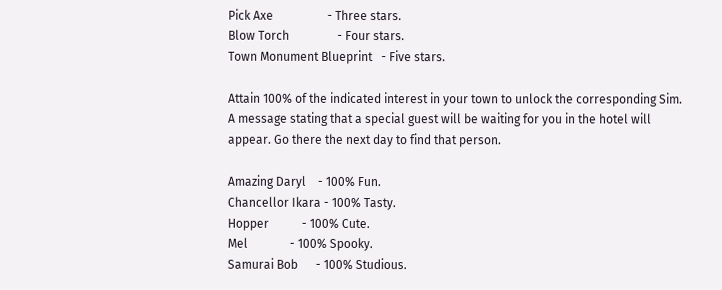Pick Axe                  - Three stars.
Blow Torch                - Four stars.
Town Monument Blueprint   - Five stars.

Attain 100% of the indicated interest in your town to unlock the corresponding Sim.
A message stating that a special guest will be waiting for you in the hotel will
appear. Go there the next day to find that person.

Amazing Daryl    - 100% Fun.
Chancellor Ikara - 100% Tasty.
Hopper           - 100% Cute.
Mel              - 100% Spooky.
Samurai Bob      - 100% Studious.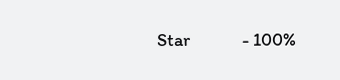Star             - 100%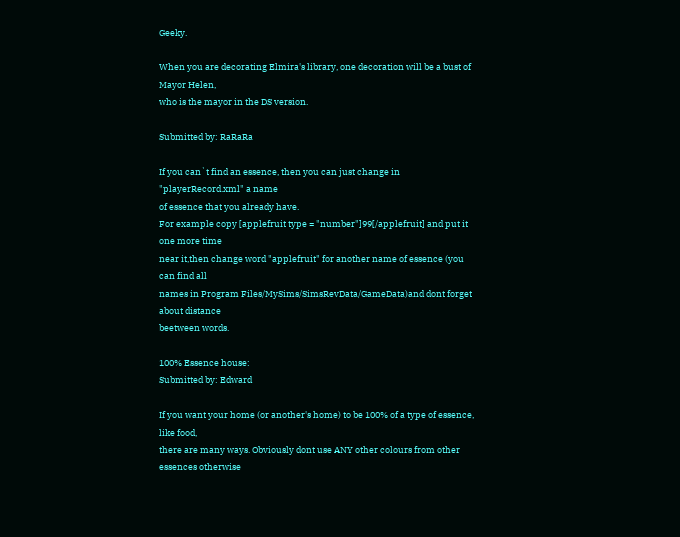Geeky.

When you are decorating Elmira's library, one decoration will be a bust of Mayor Helen,
who is the mayor in the DS version.

Submitted by: RaRaRa

If you can`t find an essence, then you can just change in "playerRecord.xml" a name
of essence that you already have.
For example copy [applefruit type = "number"]99[/applefruit] and put it one more time
near it,then change word "applefruit" for another name of essence (you can find all
names in Program Files/MySims/SimsRevData/GameData)and dont forget about distance
beetween words.

100% Essence house:
Submitted by: Edward

If you want your home (or another's home) to be 100% of a type of essence, like food,
there are many ways. Obviously dont use ANY other colours from other essences otherwise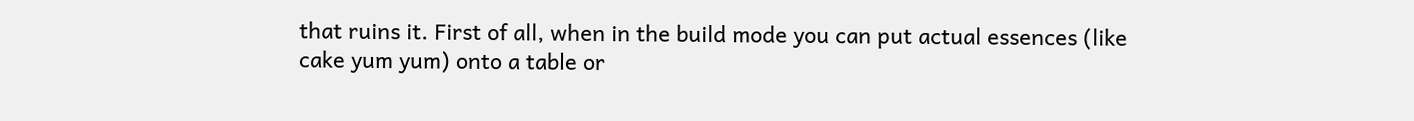that ruins it. First of all, when in the build mode you can put actual essences (like
cake yum yum) onto a table or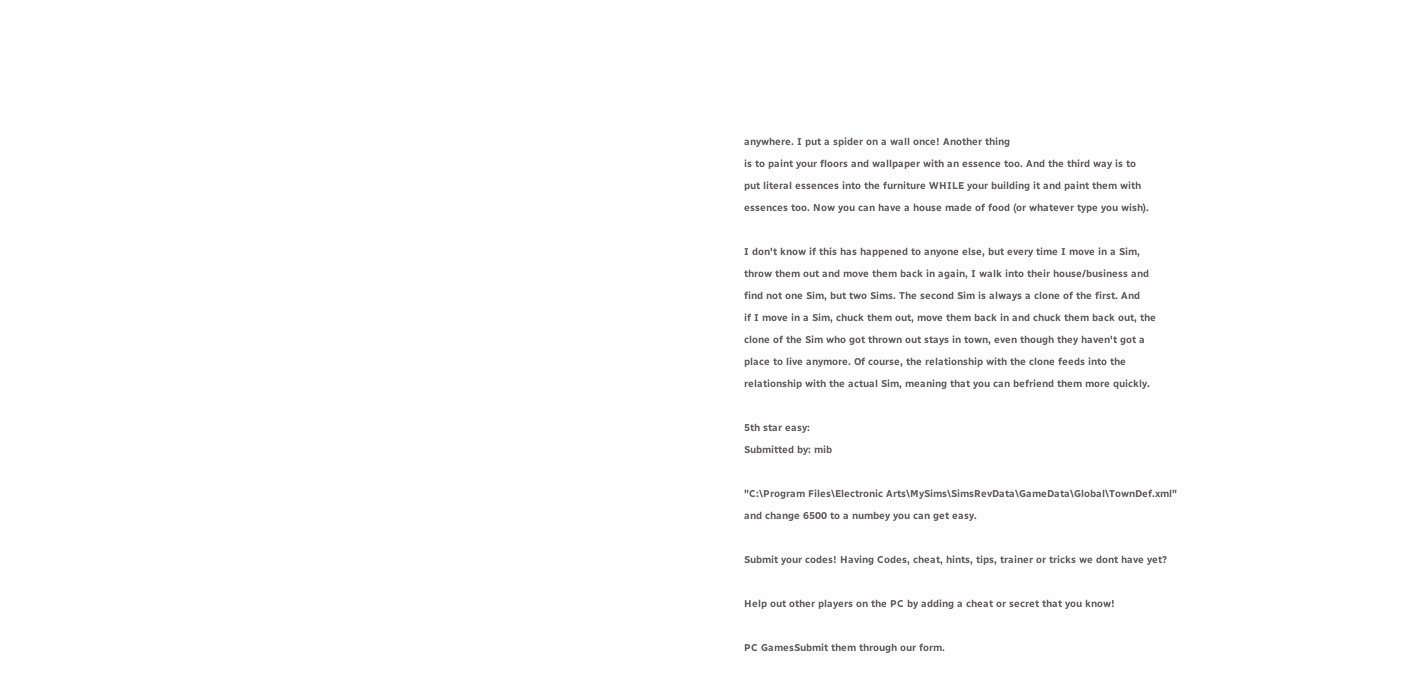anywhere. I put a spider on a wall once! Another thing
is to paint your floors and wallpaper with an essence too. And the third way is to
put literal essences into the furniture WHILE your building it and paint them with
essences too. Now you can have a house made of food (or whatever type you wish).

I don't know if this has happened to anyone else, but every time I move in a Sim,
throw them out and move them back in again, I walk into their house/business and
find not one Sim, but two Sims. The second Sim is always a clone of the first. And
if I move in a Sim, chuck them out, move them back in and chuck them back out, the
clone of the Sim who got thrown out stays in town, even though they haven't got a
place to live anymore. Of course, the relationship with the clone feeds into the
relationship with the actual Sim, meaning that you can befriend them more quickly.

5th star easy:
Submitted by: mib

"C:\Program Files\Electronic Arts\MySims\SimsRevData\GameData\Global\TownDef.xml"
and change 6500 to a numbey you can get easy.

Submit your codes! Having Codes, cheat, hints, tips, trainer or tricks we dont have yet?

Help out other players on the PC by adding a cheat or secret that you know!

PC GamesSubmit them through our form.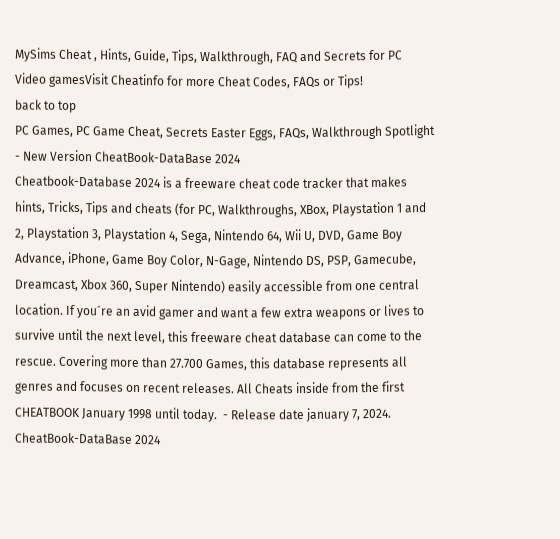MySims Cheat , Hints, Guide, Tips, Walkthrough, FAQ and Secrets for PC Video gamesVisit Cheatinfo for more Cheat Codes, FAQs or Tips!
back to top
PC Games, PC Game Cheat, Secrets Easter Eggs, FAQs, Walkthrough Spotlight - New Version CheatBook-DataBase 2024
Cheatbook-Database 2024 is a freeware cheat code tracker that makes hints, Tricks, Tips and cheats (for PC, Walkthroughs, XBox, Playstation 1 and 2, Playstation 3, Playstation 4, Sega, Nintendo 64, Wii U, DVD, Game Boy Advance, iPhone, Game Boy Color, N-Gage, Nintendo DS, PSP, Gamecube, Dreamcast, Xbox 360, Super Nintendo) easily accessible from one central location. If you´re an avid gamer and want a few extra weapons or lives to survive until the next level, this freeware cheat database can come to the rescue. Covering more than 27.700 Games, this database represents all genres and focuses on recent releases. All Cheats inside from the first CHEATBOOK January 1998 until today.  - Release date january 7, 2024. CheatBook-DataBase 2024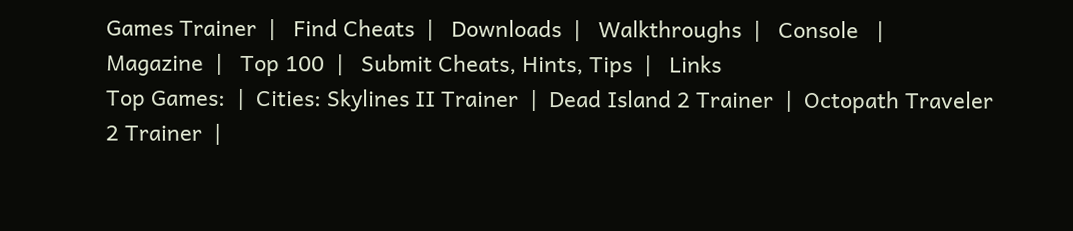Games Trainer  |   Find Cheats  |   Downloads  |   Walkthroughs  |   Console   |   Magazine  |   Top 100  |   Submit Cheats, Hints, Tips  |   Links
Top Games:  |  Cities: Skylines II Trainer  |  Dead Island 2 Trainer  |  Octopath Traveler 2 Trainer  |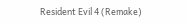Resident Evil 4 (Remake)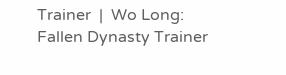Trainer  |  Wo Long: Fallen Dynasty Trainer